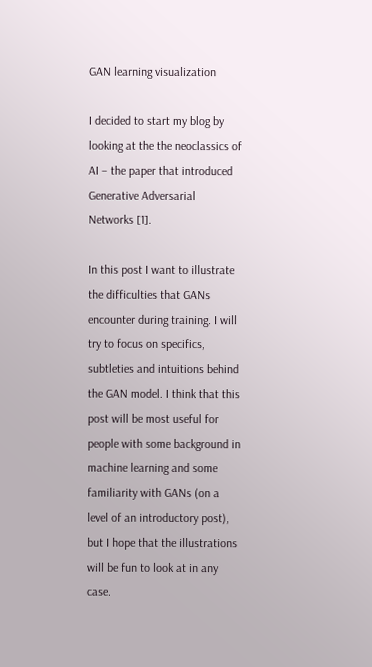GAN learning visualization

I decided to start my blog by looking at the the neoclassics of AI – the paper that introduced Generative Adversarial Networks [1].

In this post I want to illustrate the difficulties that GANs encounter during training. I will try to focus on specifics, subtleties and intuitions behind the GAN model. I think that this post will be most useful for people with some background in machine learning and some familiarity with GANs (on a level of an introductory post), but I hope that the illustrations will be fun to look at in any case.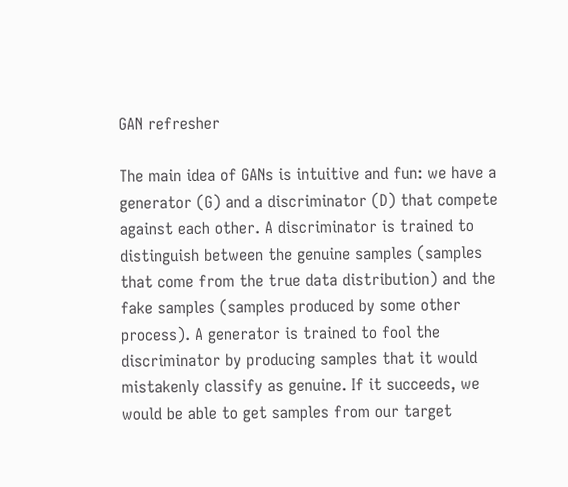GAN refresher

The main idea of GANs is intuitive and fun: we have a generator (G) and a discriminator (D) that compete against each other. A discriminator is trained to distinguish between the genuine samples (samples that come from the true data distribution) and the fake samples (samples produced by some other process). A generator is trained to fool the discriminator by producing samples that it would mistakenly classify as genuine. If it succeeds, we would be able to get samples from our target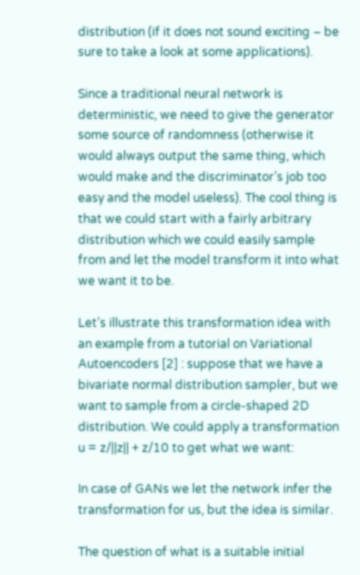distribution (if it does not sound exciting – be sure to take a look at some applications).

Since a traditional neural network is deterministic, we need to give the generator some source of randomness (otherwise it would always output the same thing, which would make and the discriminator’s job too easy and the model useless). The cool thing is that we could start with a fairly arbitrary distribution which we could easily sample from and let the model transform it into what we want it to be.

Let’s illustrate this transformation idea with an example from a tutorial on Variational Autoencoders [2] : suppose that we have a bivariate normal distribution sampler, but we want to sample from a circle-shaped 2D distribution. We could apply a transformation u = z/||z|| + z/10 to get what we want:

In case of GANs we let the network infer the transformation for us, but the idea is similar.

The question of what is a suitable initial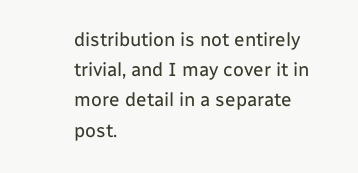distribution is not entirely trivial, and I may cover it in more detail in a separate post.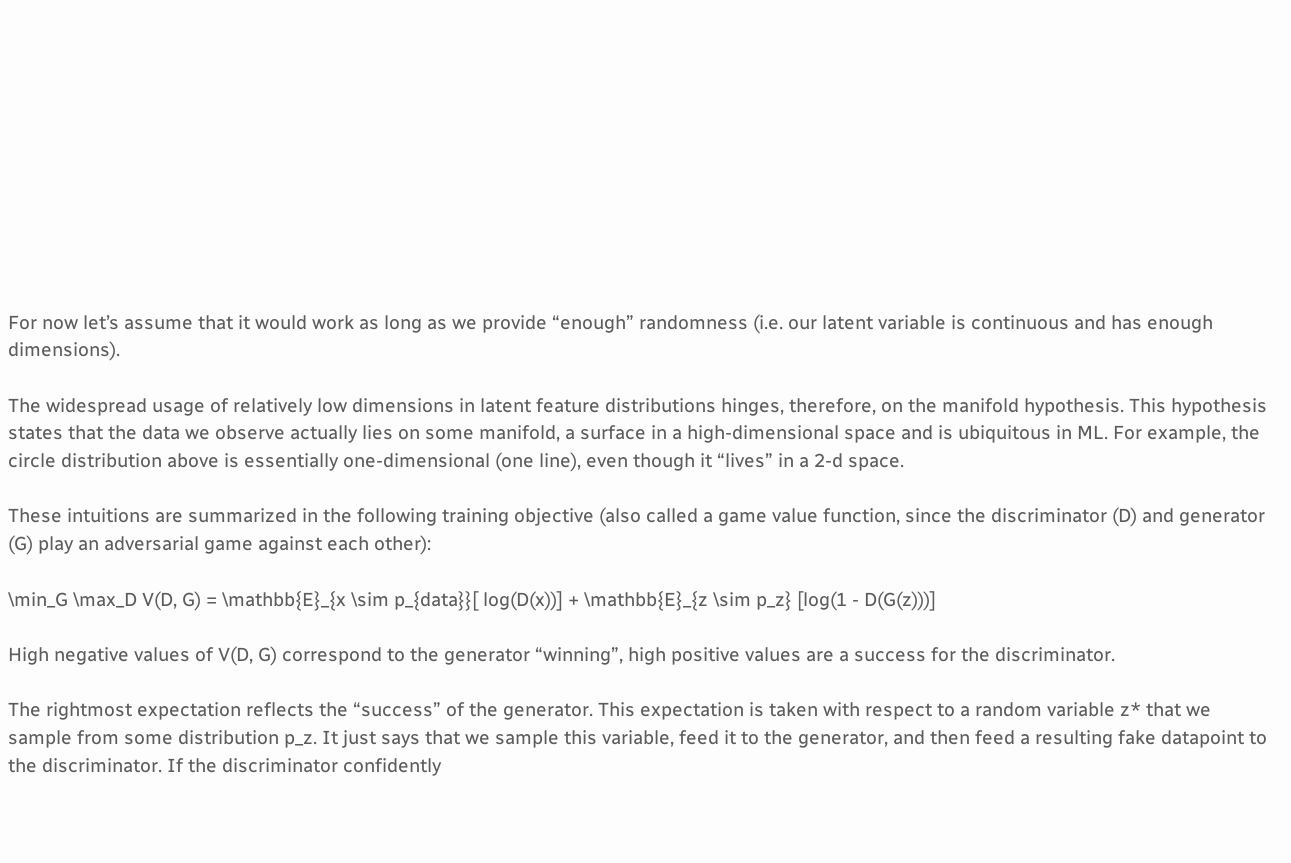For now let’s assume that it would work as long as we provide “enough” randomness (i.e. our latent variable is continuous and has enough dimensions).

The widespread usage of relatively low dimensions in latent feature distributions hinges, therefore, on the manifold hypothesis. This hypothesis states that the data we observe actually lies on some manifold, a surface in a high-dimensional space and is ubiquitous in ML. For example, the circle distribution above is essentially one-dimensional (one line), even though it “lives” in a 2-d space.

These intuitions are summarized in the following training objective (also called a game value function, since the discriminator (D) and generator (G) play an adversarial game against each other):

\min_G \max_D V(D, G) = \mathbb{E}_{x \sim p_{data}}[ log(D(x))] + \mathbb{E}_{z \sim p_z} [log(1 - D(G(z)))]

High negative values of V(D, G) correspond to the generator “winning”, high positive values are a success for the discriminator.

The rightmost expectation reflects the “success” of the generator. This expectation is taken with respect to a random variable z* that we sample from some distribution p_z. It just says that we sample this variable, feed it to the generator, and then feed a resulting fake datapoint to the discriminator. If the discriminator confidently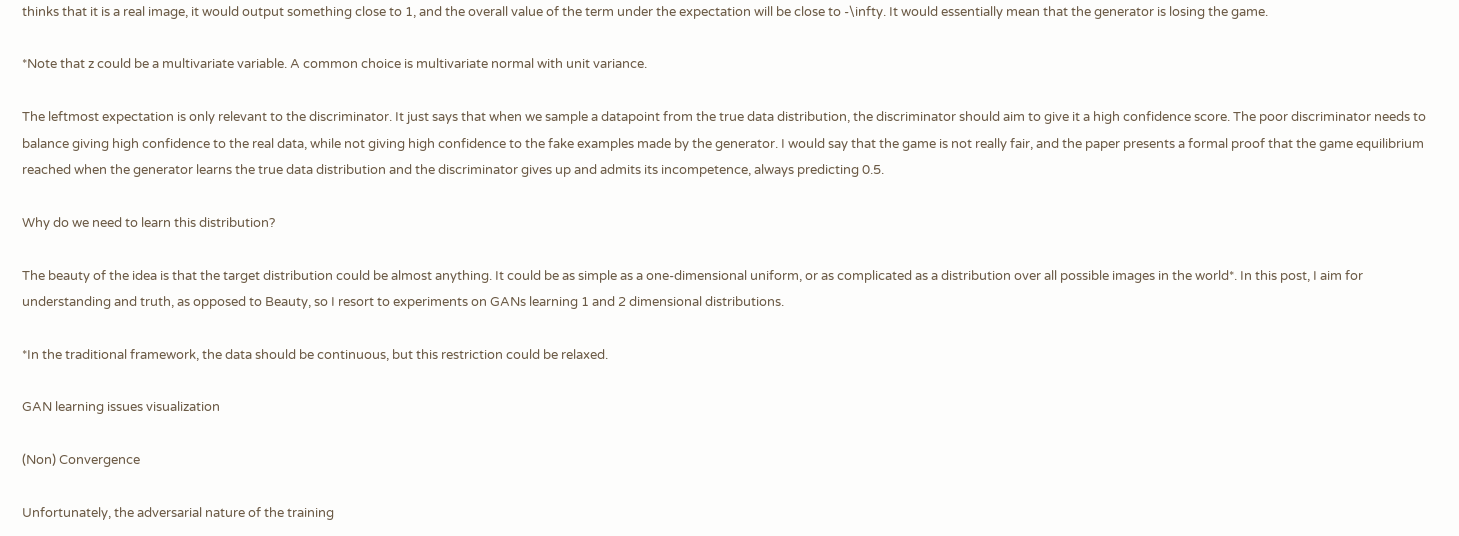thinks that it is a real image, it would output something close to 1, and the overall value of the term under the expectation will be close to -\infty. It would essentially mean that the generator is losing the game.

*Note that z could be a multivariate variable. A common choice is multivariate normal with unit variance.

The leftmost expectation is only relevant to the discriminator. It just says that when we sample a datapoint from the true data distribution, the discriminator should aim to give it a high confidence score. The poor discriminator needs to balance giving high confidence to the real data, while not giving high confidence to the fake examples made by the generator. I would say that the game is not really fair, and the paper presents a formal proof that the game equilibrium reached when the generator learns the true data distribution and the discriminator gives up and admits its incompetence, always predicting 0.5.

Why do we need to learn this distribution?

The beauty of the idea is that the target distribution could be almost anything. It could be as simple as a one-dimensional uniform, or as complicated as a distribution over all possible images in the world*. In this post, I aim for understanding and truth, as opposed to Beauty, so I resort to experiments on GANs learning 1 and 2 dimensional distributions.

*In the traditional framework, the data should be continuous, but this restriction could be relaxed.

GAN learning issues visualization

(Non) Convergence

Unfortunately, the adversarial nature of the training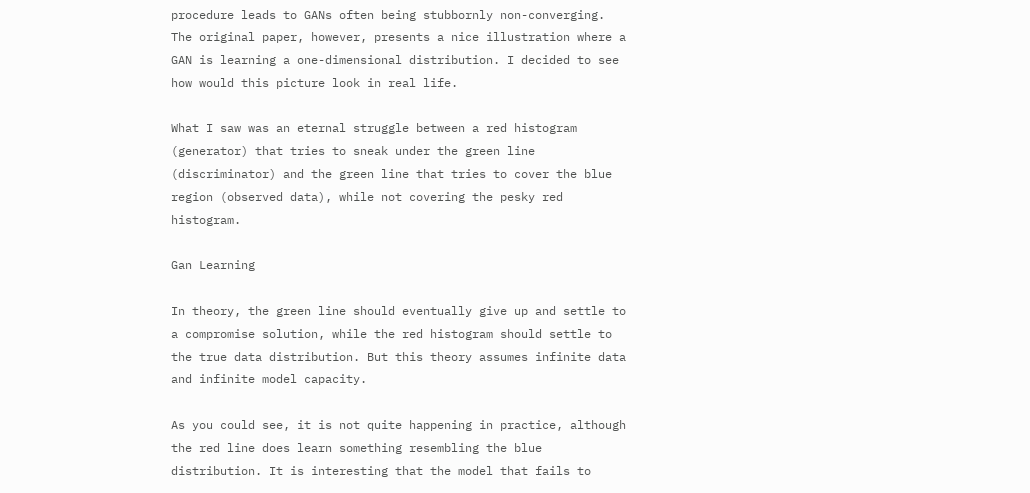procedure leads to GANs often being stubbornly non-converging. The original paper, however, presents a nice illustration where a GAN is learning a one-dimensional distribution. I decided to see how would this picture look in real life.

What I saw was an eternal struggle between a red histogram (generator) that tries to sneak under the green line (discriminator) and the green line that tries to cover the blue region (observed data), while not covering the pesky red histogram.

Gan Learning

In theory, the green line should eventually give up and settle to a compromise solution, while the red histogram should settle to the true data distribution. But this theory assumes infinite data and infinite model capacity.

As you could see, it is not quite happening in practice, although the red line does learn something resembling the blue distribution. It is interesting that the model that fails to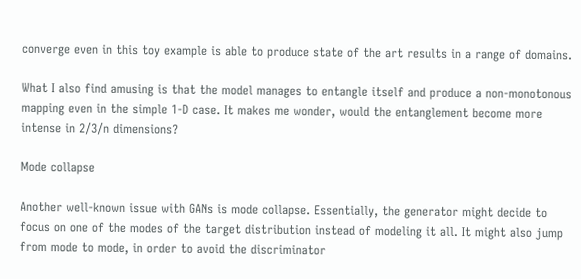converge even in this toy example is able to produce state of the art results in a range of domains.

What I also find amusing is that the model manages to entangle itself and produce a non-monotonous mapping even in the simple 1-D case. It makes me wonder, would the entanglement become more intense in 2/3/n dimensions?

Mode collapse

Another well-known issue with GANs is mode collapse. Essentially, the generator might decide to focus on one of the modes of the target distribution instead of modeling it all. It might also jump from mode to mode, in order to avoid the discriminator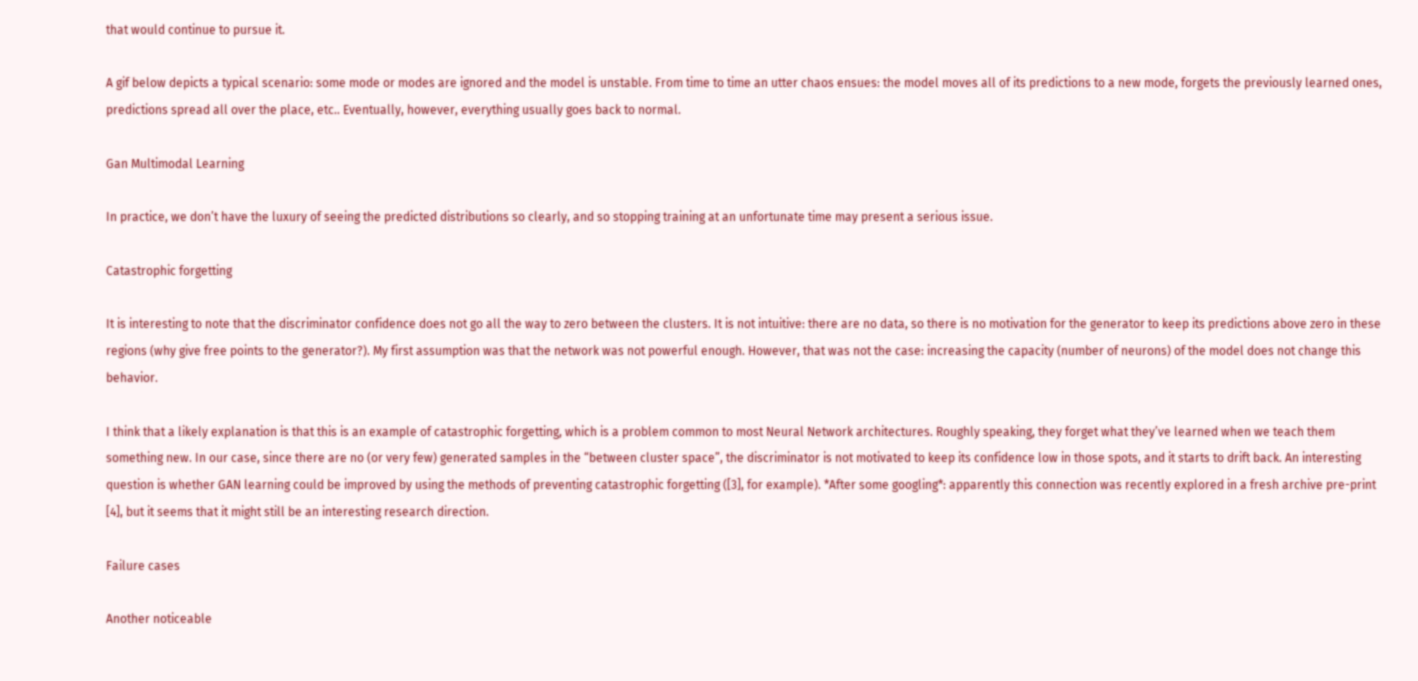that would continue to pursue it.

A gif below depicts a typical scenario: some mode or modes are ignored and the model is unstable. From time to time an utter chaos ensues: the model moves all of its predictions to a new mode, forgets the previously learned ones, predictions spread all over the place, etc.. Eventually, however, everything usually goes back to normal.

Gan Multimodal Learning

In practice, we don’t have the luxury of seeing the predicted distributions so clearly, and so stopping training at an unfortunate time may present a serious issue.

Catastrophic forgetting

It is interesting to note that the discriminator confidence does not go all the way to zero between the clusters. It is not intuitive: there are no data, so there is no motivation for the generator to keep its predictions above zero in these regions (why give free points to the generator?). My first assumption was that the network was not powerful enough. However, that was not the case: increasing the capacity (number of neurons) of the model does not change this behavior.

I think that a likely explanation is that this is an example of catastrophic forgetting, which is a problem common to most Neural Network architectures. Roughly speaking, they forget what they’ve learned when we teach them something new. In our case, since there are no (or very few) generated samples in the “between cluster space”, the discriminator is not motivated to keep its confidence low in those spots, and it starts to drift back. An interesting question is whether GAN learning could be improved by using the methods of preventing catastrophic forgetting ([3], for example). *After some googling*: apparently this connection was recently explored in a fresh archive pre-print [4], but it seems that it might still be an interesting research direction.

Failure cases

Another noticeable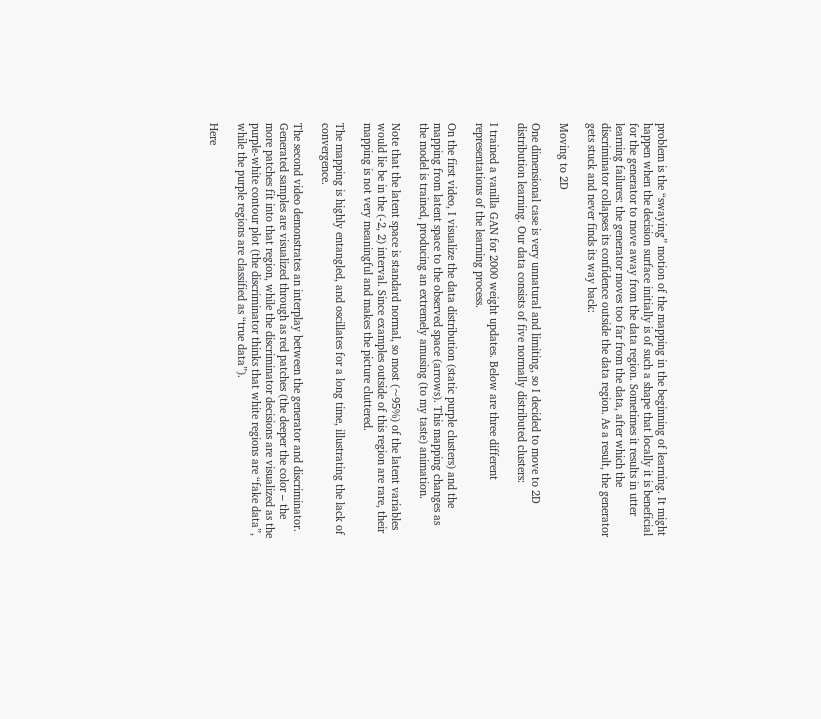problem is the “swaying” motion of the mapping in the beginning of learning. It might happen when the decision surface initially is of such a shape that locally it is beneficial for the generator to move away from the data region. Sometimes it results in utter learning failures: the generator moves too far from the data, after which the discriminator collapses its confidence outside the data region. As a result, the generator gets stuck and never finds its way back:

Moving to 2D

One dimensional case is very unnatural and limiting, so I decided to move to 2D distribution learning. Our data consists of five normally distributed clusters:

I trained a vanilla GAN for 2000 weight updates. Below are three different representations of the learning process.

On the first video, I visualize the data distribution (static purple clusters) and the mapping from latent space to the observed space (arrows). This mapping changes as the model is trained, producing an extremely amusing (to my taste) animation.

Note that the latent space is standard normal, so most (~95%) of the latent variables would lie be in the (-2, 2) interval. Since examples outside of this region are rare, their mapping is not very meaningful and makes the picture cluttered.

The mapping is highly entangled, and oscillates for a long time, illustrating the lack of convergence.

The second video demonstrates an interplay between the generator and discriminator. Generated samples are visualized through as red patches (the deeper the color – the more patches fit into that region, while the discriminator decisions are visualized as the purple-white contour plot (the discriminator thinks that white regions are “fake data”, while the purple regions are classified as “true data”).

Here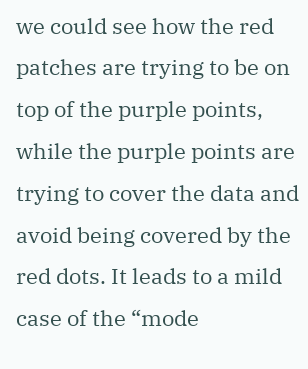we could see how the red patches are trying to be on top of the purple points, while the purple points are trying to cover the data and avoid being covered by the red dots. It leads to a mild case of the “mode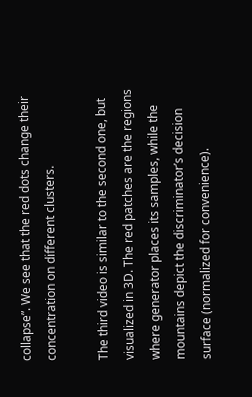collapse”. We see that the red dots change their concentration on different clusters.

The third video is similar to the second one, but visualized in 3D. The red patches are the regions where generator places its samples, while the mountains depict the discriminator’s decision surface (normalized for convenience).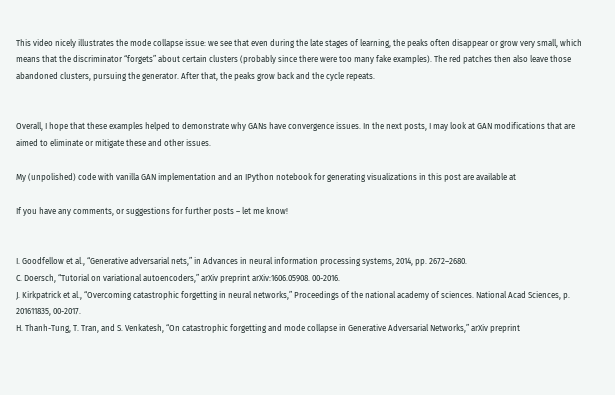This video nicely illustrates the mode collapse issue: we see that even during the late stages of learning, the peaks often disappear or grow very small, which means that the discriminator “forgets” about certain clusters (probably since there were too many fake examples). The red patches then also leave those abandoned clusters, pursuing the generator. After that, the peaks grow back and the cycle repeats.


Overall, I hope that these examples helped to demonstrate why GANs have convergence issues. In the next posts, I may look at GAN modifications that are aimed to eliminate or mitigate these and other issues.

My (unpolished) code with vanilla GAN implementation and an IPython notebook for generating visualizations in this post are available at

If you have any comments, or suggestions for further posts – let me know!


I. Goodfellow et al., “Generative adversarial nets,” in Advances in neural information processing systems, 2014, pp. 2672–2680.
C. Doersch, “Tutorial on variational autoencoders,” arXiv preprint arXiv:1606.05908. 00-2016.
J. Kirkpatrick et al., “Overcoming catastrophic forgetting in neural networks,” Proceedings of the national academy of sciences. National Acad Sciences, p. 201611835, 00-2017.
H. Thanh-Tung, T. Tran, and S. Venkatesh, “On catastrophic forgetting and mode collapse in Generative Adversarial Networks,” arXiv preprint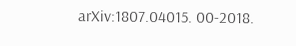arXiv:1807.04015. 00-2018.